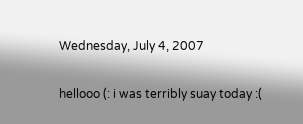Wednesday, July 4, 2007

hellooo (: i was terribly suay today :(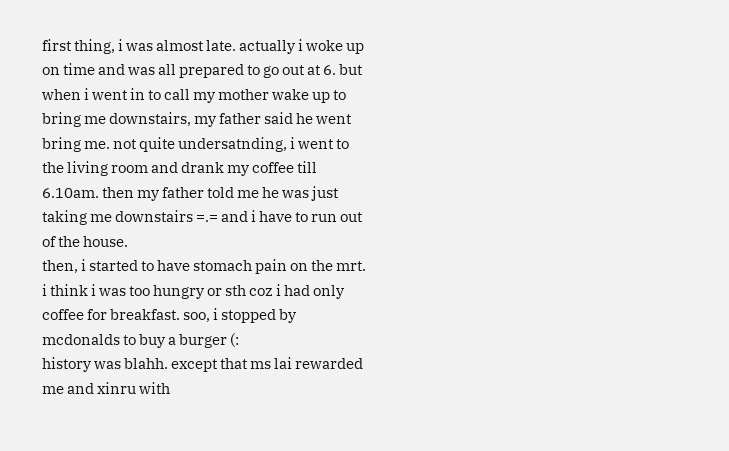first thing, i was almost late. actually i woke up on time and was all prepared to go out at 6. but when i went in to call my mother wake up to bring me downstairs, my father said he went bring me. not quite undersatnding, i went to the living room and drank my coffee till 6.10am. then my father told me he was just taking me downstairs =.= and i have to run out of the house.
then, i started to have stomach pain on the mrt. i think i was too hungry or sth coz i had only coffee for breakfast. soo, i stopped by mcdonalds to buy a burger (:
history was blahh. except that ms lai rewarded me and xinru with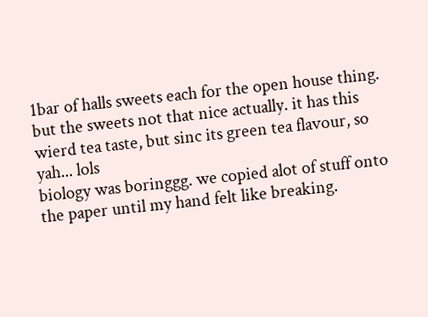1bar of halls sweets each for the open house thing. but the sweets not that nice actually. it has this wierd tea taste, but sinc its green tea flavour, so yah... lols
biology was boringgg. we copied alot of stuff onto the paper until my hand felt like breaking.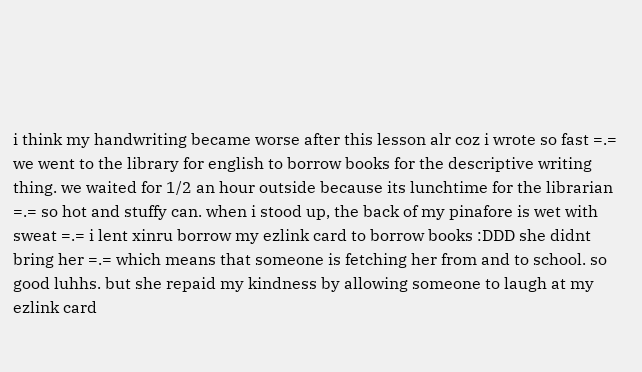i think my handwriting became worse after this lesson alr coz i wrote so fast =.=
we went to the library for english to borrow books for the descriptive writing thing. we waited for 1/2 an hour outside because its lunchtime for the librarian =.= so hot and stuffy can. when i stood up, the back of my pinafore is wet with sweat =.= i lent xinru borrow my ezlink card to borrow books :DDD she didnt bring her =.= which means that someone is fetching her from and to school. so good luhhs. but she repaid my kindness by allowing someone to laugh at my ezlink card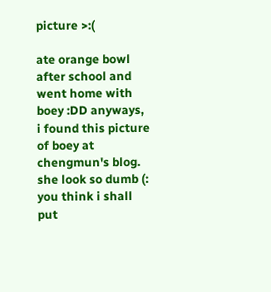picture >:(

ate orange bowl after school and went home with boey :DD anyways, i found this picture of boey at chengmun's blog. she look so dumb (: you think i shall put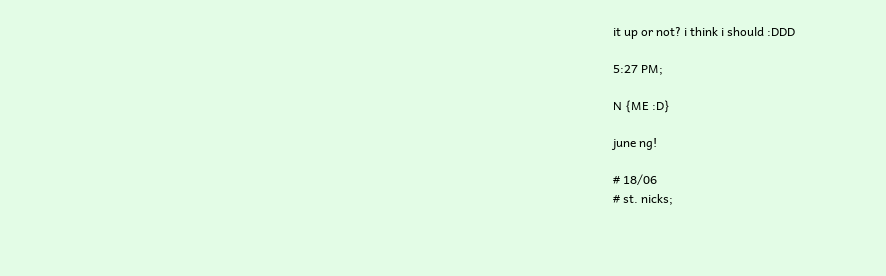it up or not? i think i should :DDD

5:27 PM;

N {ME :D}

june ng!

# 18/06
# st. nicks;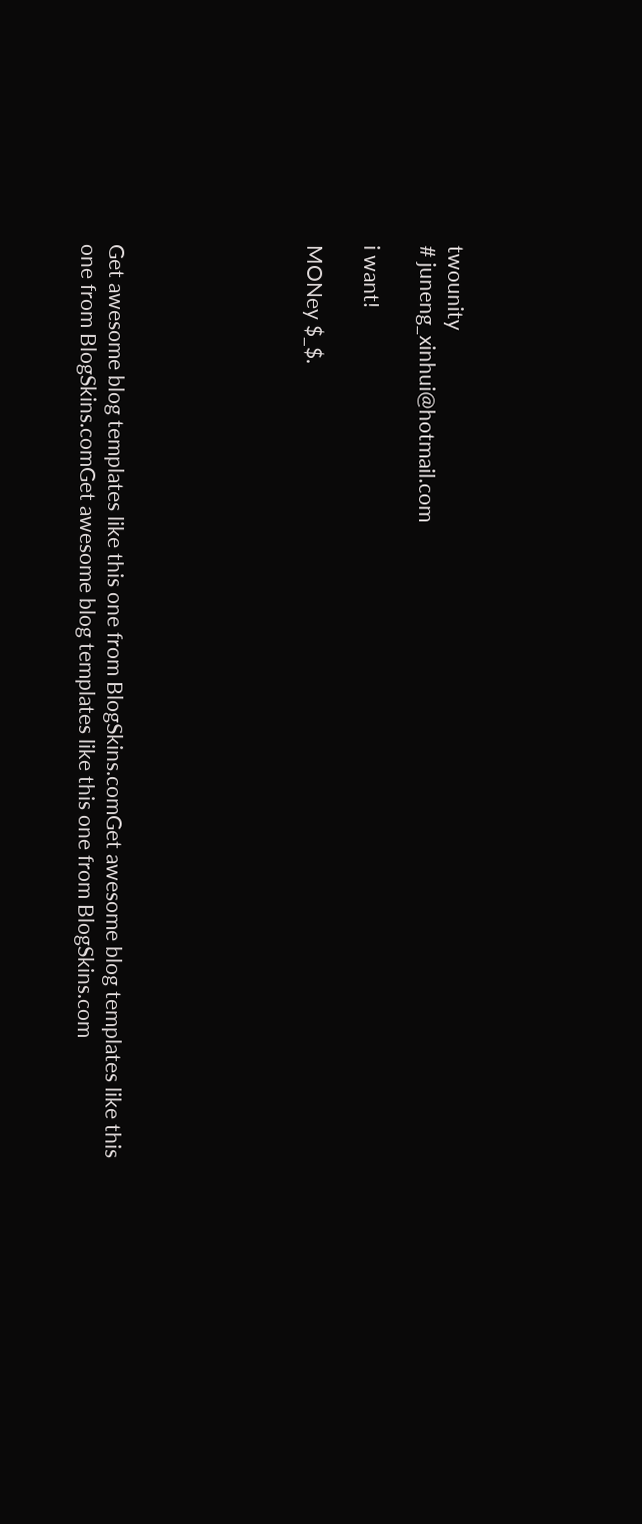twounity
# juneng_xinhui@hotmail.com

i want!

MONey $_$.






Get awesome blog templates like this one from BlogSkins.comGet awesome blog templates like this one from BlogSkins.comGet awesome blog templates like this one from BlogSkins.com